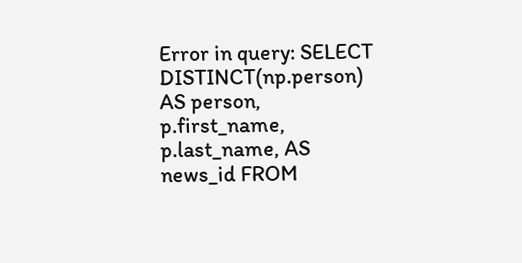Error in query: SELECT DISTINCT(np.person) AS person, p.first_name, p.last_name, AS news_id FROM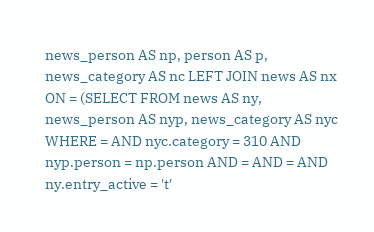news_person AS np, person AS p, news_category AS nc LEFT JOIN news AS nx ON = (SELECT FROM news AS ny, news_person AS nyp, news_category AS nyc WHERE = AND nyc.category = 310 AND nyp.person = np.person AND = AND = AND ny.entry_active = 't'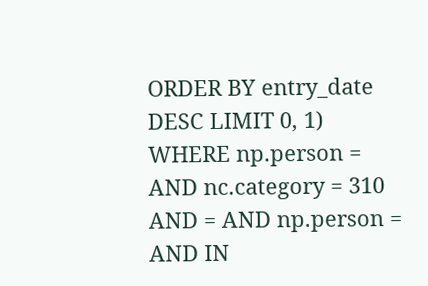ORDER BY entry_date DESC LIMIT 0, 1) WHERE np.person = AND nc.category = 310 AND = AND np.person = AND IN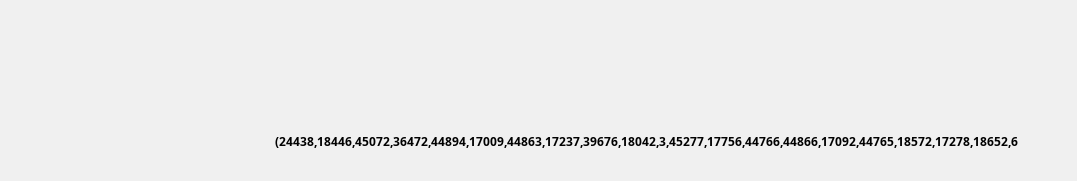(24438,18446,45072,36472,44894,17009,44863,17237,39676,18042,3,45277,17756,44766,44866,17092,44765,18572,17278,18652,6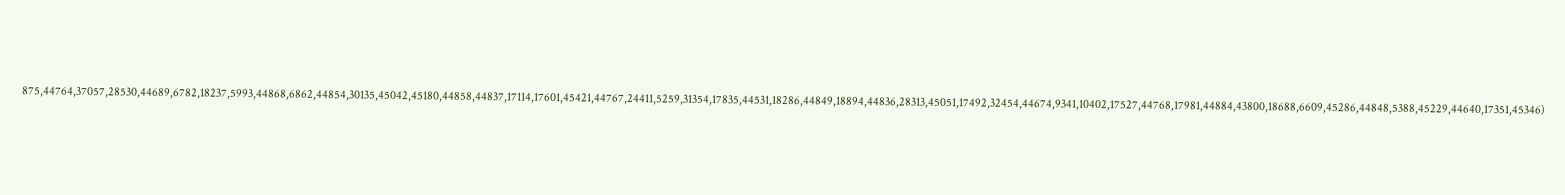875,44764,37057,28530,44689,6782,18237,5993,44868,6862,44854,30135,45042,45180,44858,44837,17114,17601,45421,44767,24411,5259,31354,17835,44531,18286,44849,18894,44836,28313,45051,17492,32454,44674,9341,10402,17527,44768,17981,44884,43800,18688,6609,45286,44848,5388,45229,44640,17351,45346)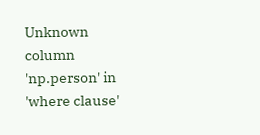Unknown column 'np.person' in 'where clause'